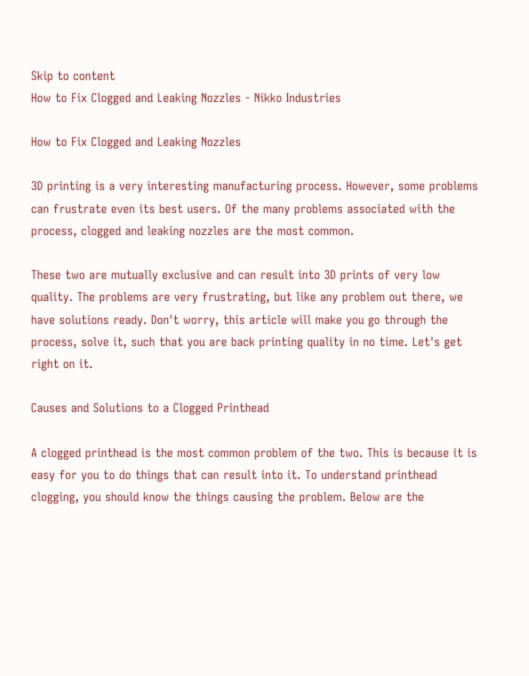Skip to content
How to Fix Clogged and Leaking Nozzles - Nikko Industries

How to Fix Clogged and Leaking Nozzles

3D printing is a very interesting manufacturing process. However, some problems can frustrate even its best users. Of the many problems associated with the process, clogged and leaking nozzles are the most common.

These two are mutually exclusive and can result into 3D prints of very low quality. The problems are very frustrating, but like any problem out there, we have solutions ready. Don't worry, this article will make you go through the process, solve it, such that you are back printing quality in no time. Let's get right on it.

Causes and Solutions to a Clogged Printhead

A clogged printhead is the most common problem of the two. This is because it is easy for you to do things that can result into it. To understand printhead clogging, you should know the things causing the problem. Below are the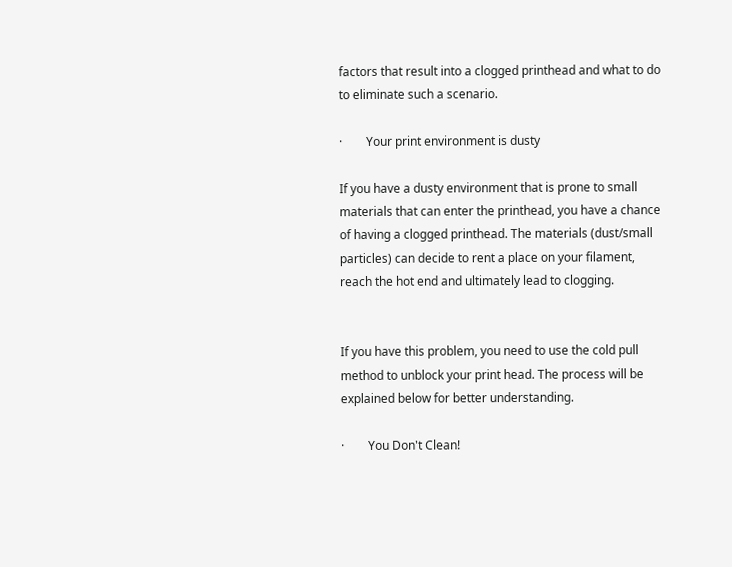factors that result into a clogged printhead and what to do to eliminate such a scenario.

·        Your print environment is dusty

If you have a dusty environment that is prone to small materials that can enter the printhead, you have a chance of having a clogged printhead. The materials (dust/small particles) can decide to rent a place on your filament, reach the hot end and ultimately lead to clogging.


If you have this problem, you need to use the cold pull method to unblock your print head. The process will be explained below for better understanding.

·        You Don't Clean!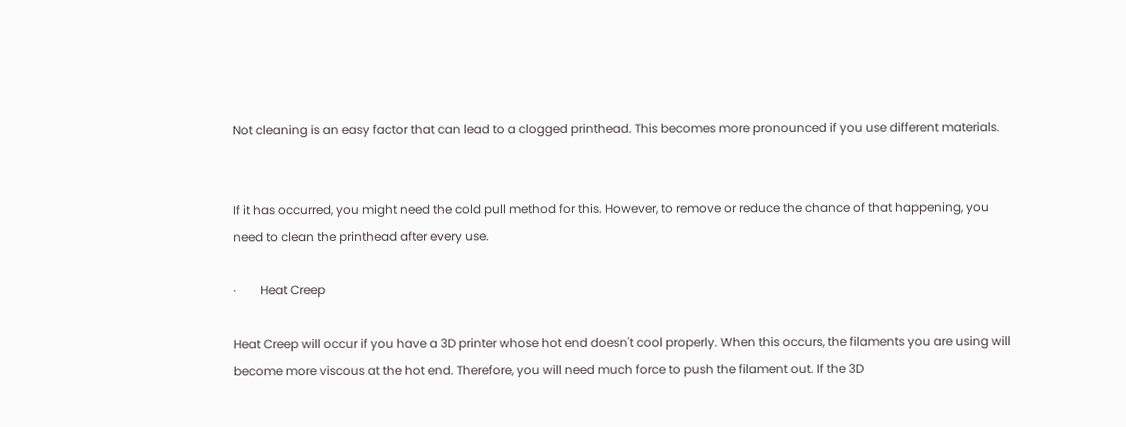Not cleaning is an easy factor that can lead to a clogged printhead. This becomes more pronounced if you use different materials.


If it has occurred, you might need the cold pull method for this. However, to remove or reduce the chance of that happening, you need to clean the printhead after every use.

·        Heat Creep

Heat Creep will occur if you have a 3D printer whose hot end doesn't cool properly. When this occurs, the filaments you are using will become more viscous at the hot end. Therefore, you will need much force to push the filament out. If the 3D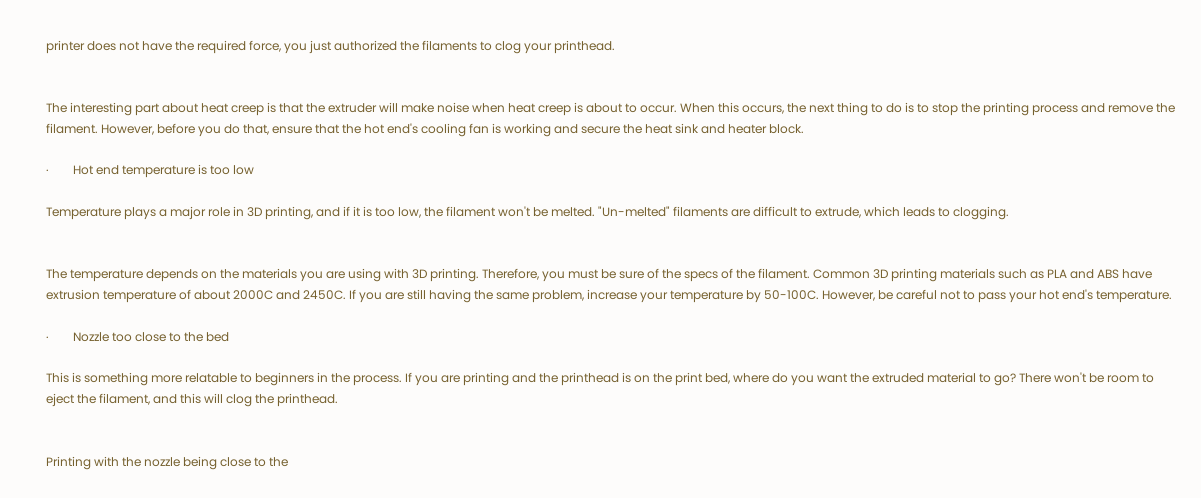printer does not have the required force, you just authorized the filaments to clog your printhead.


The interesting part about heat creep is that the extruder will make noise when heat creep is about to occur. When this occurs, the next thing to do is to stop the printing process and remove the filament. However, before you do that, ensure that the hot end's cooling fan is working and secure the heat sink and heater block.

·        Hot end temperature is too low

Temperature plays a major role in 3D printing, and if it is too low, the filament won't be melted. "Un-melted" filaments are difficult to extrude, which leads to clogging.


The temperature depends on the materials you are using with 3D printing. Therefore, you must be sure of the specs of the filament. Common 3D printing materials such as PLA and ABS have extrusion temperature of about 2000C and 2450C. If you are still having the same problem, increase your temperature by 50-100C. However, be careful not to pass your hot end's temperature.

·        Nozzle too close to the bed

This is something more relatable to beginners in the process. If you are printing and the printhead is on the print bed, where do you want the extruded material to go? There won't be room to eject the filament, and this will clog the printhead.


Printing with the nozzle being close to the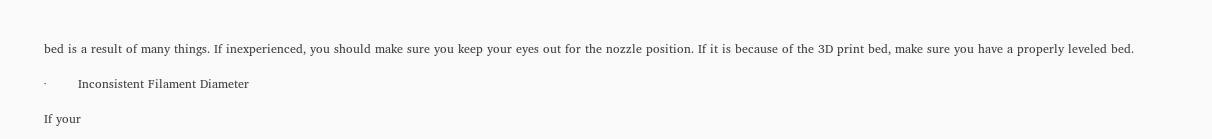bed is a result of many things. If inexperienced, you should make sure you keep your eyes out for the nozzle position. If it is because of the 3D print bed, make sure you have a properly leveled bed.

·        Inconsistent Filament Diameter

If your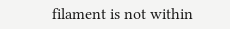filament is not within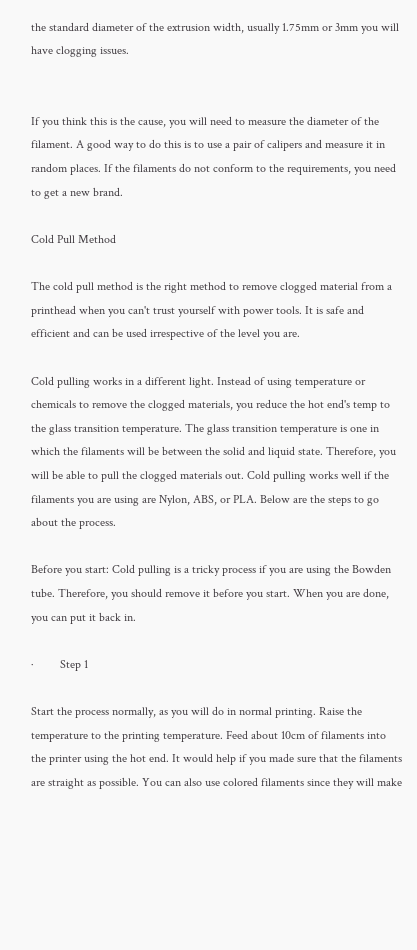the standard diameter of the extrusion width, usually 1.75mm or 3mm you will have clogging issues.


If you think this is the cause, you will need to measure the diameter of the filament. A good way to do this is to use a pair of calipers and measure it in random places. If the filaments do not conform to the requirements, you need to get a new brand.

Cold Pull Method

The cold pull method is the right method to remove clogged material from a printhead when you can't trust yourself with power tools. It is safe and efficient and can be used irrespective of the level you are.

Cold pulling works in a different light. Instead of using temperature or chemicals to remove the clogged materials, you reduce the hot end's temp to the glass transition temperature. The glass transition temperature is one in which the filaments will be between the solid and liquid state. Therefore, you will be able to pull the clogged materials out. Cold pulling works well if the filaments you are using are Nylon, ABS, or PLA. Below are the steps to go about the process.

Before you start: Cold pulling is a tricky process if you are using the Bowden tube. Therefore, you should remove it before you start. When you are done, you can put it back in.

·         Step 1

Start the process normally, as you will do in normal printing. Raise the temperature to the printing temperature. Feed about 10cm of filaments into the printer using the hot end. It would help if you made sure that the filaments are straight as possible. You can also use colored filaments since they will make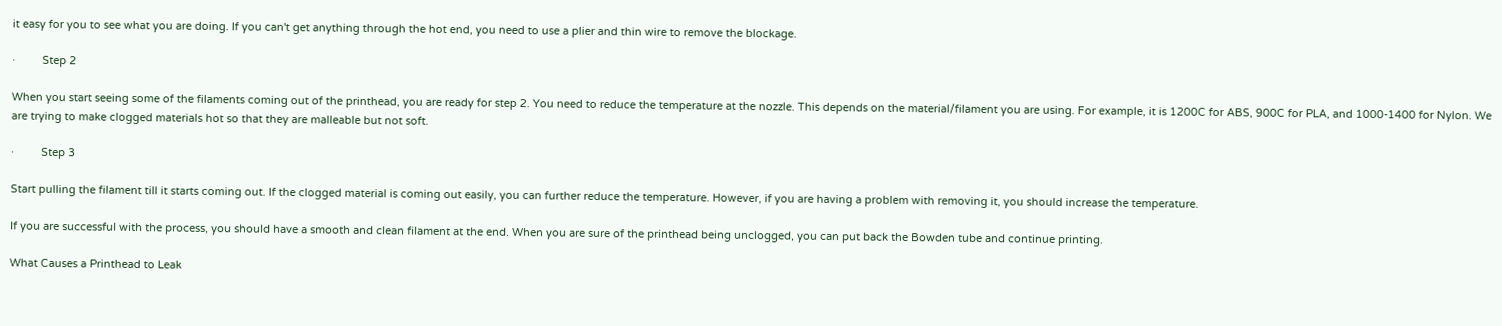it easy for you to see what you are doing. If you can't get anything through the hot end, you need to use a plier and thin wire to remove the blockage.

·         Step 2

When you start seeing some of the filaments coming out of the printhead, you are ready for step 2. You need to reduce the temperature at the nozzle. This depends on the material/filament you are using. For example, it is 1200C for ABS, 900C for PLA, and 1000-1400 for Nylon. We are trying to make clogged materials hot so that they are malleable but not soft.

·         Step 3

Start pulling the filament till it starts coming out. If the clogged material is coming out easily, you can further reduce the temperature. However, if you are having a problem with removing it, you should increase the temperature.

If you are successful with the process, you should have a smooth and clean filament at the end. When you are sure of the printhead being unclogged, you can put back the Bowden tube and continue printing.

What Causes a Printhead to Leak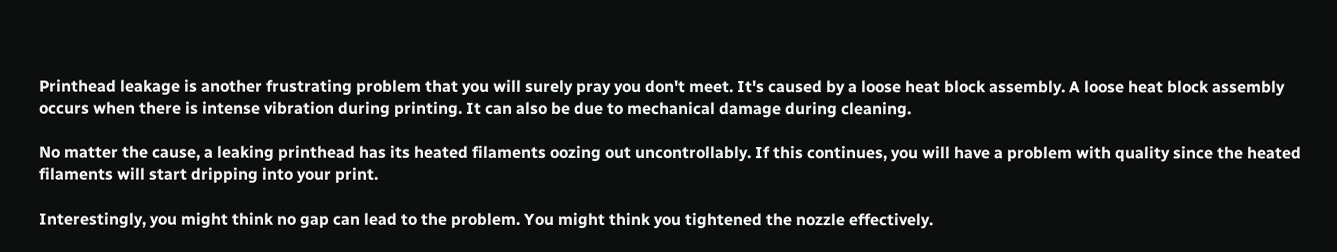Printhead leakage is another frustrating problem that you will surely pray you don't meet. It's caused by a loose heat block assembly. A loose heat block assembly occurs when there is intense vibration during printing. It can also be due to mechanical damage during cleaning.

No matter the cause, a leaking printhead has its heated filaments oozing out uncontrollably. If this continues, you will have a problem with quality since the heated filaments will start dripping into your print.

Interestingly, you might think no gap can lead to the problem. You might think you tightened the nozzle effectively.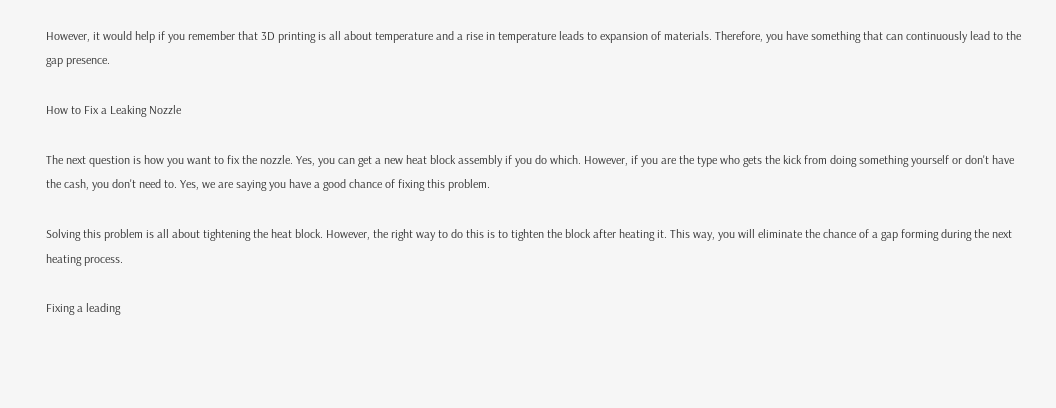However, it would help if you remember that 3D printing is all about temperature and a rise in temperature leads to expansion of materials. Therefore, you have something that can continuously lead to the gap presence.

How to Fix a Leaking Nozzle

The next question is how you want to fix the nozzle. Yes, you can get a new heat block assembly if you do which. However, if you are the type who gets the kick from doing something yourself or don't have the cash, you don't need to. Yes, we are saying you have a good chance of fixing this problem.

Solving this problem is all about tightening the heat block. However, the right way to do this is to tighten the block after heating it. This way, you will eliminate the chance of a gap forming during the next heating process.

Fixing a leading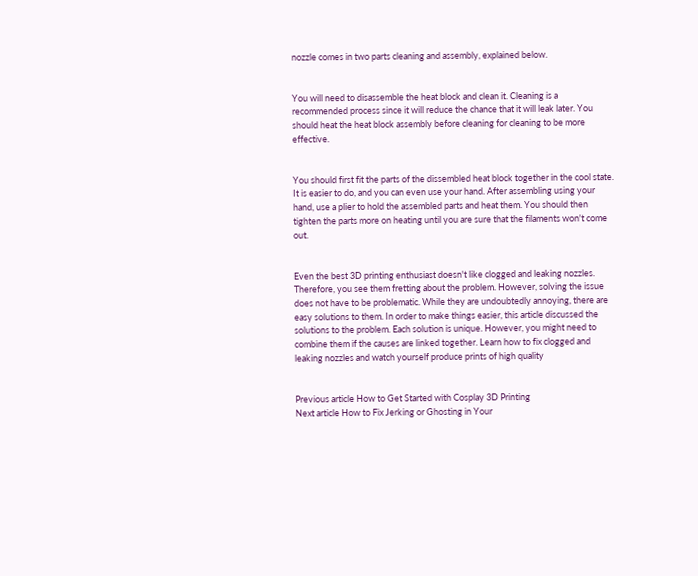nozzle comes in two parts cleaning and assembly, explained below.


You will need to disassemble the heat block and clean it. Cleaning is a recommended process since it will reduce the chance that it will leak later. You should heat the heat block assembly before cleaning for cleaning to be more effective.


You should first fit the parts of the dissembled heat block together in the cool state. It is easier to do, and you can even use your hand. After assembling using your hand, use a plier to hold the assembled parts and heat them. You should then tighten the parts more on heating until you are sure that the filaments won't come out.


Even the best 3D printing enthusiast doesn't like clogged and leaking nozzles. Therefore, you see them fretting about the problem. However, solving the issue does not have to be problematic. While they are undoubtedly annoying, there are easy solutions to them. In order to make things easier, this article discussed the solutions to the problem. Each solution is unique. However, you might need to combine them if the causes are linked together. Learn how to fix clogged and leaking nozzles and watch yourself produce prints of high quality


Previous article How to Get Started with Cosplay 3D Printing
Next article How to Fix Jerking or Ghosting in Your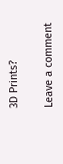3D Prints?

Leave a comment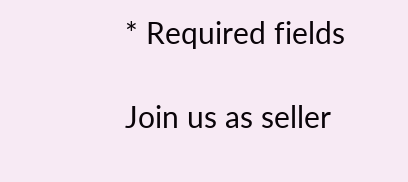* Required fields

Join us as seller